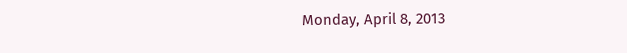Monday, April 8, 2013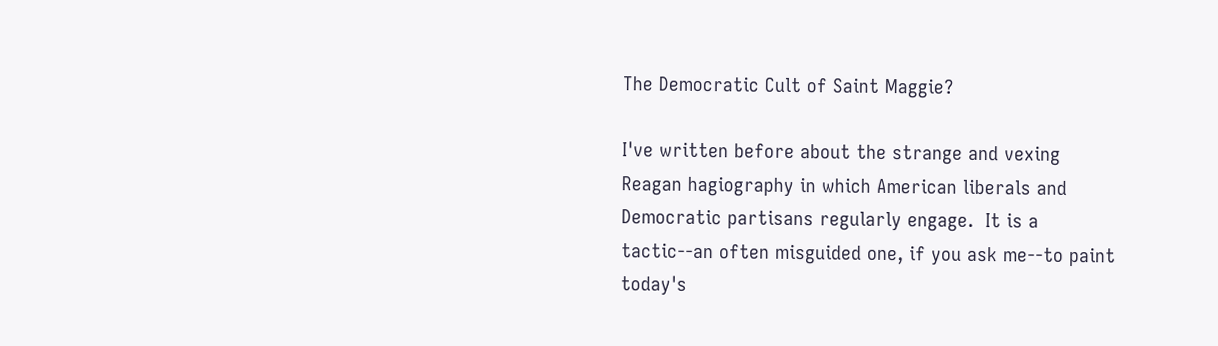The Democratic Cult of Saint Maggie?

I've written before about the strange and vexing Reagan hagiography in which American liberals and Democratic partisans regularly engage.  It is a tactic--an often misguided one, if you ask me--to paint today's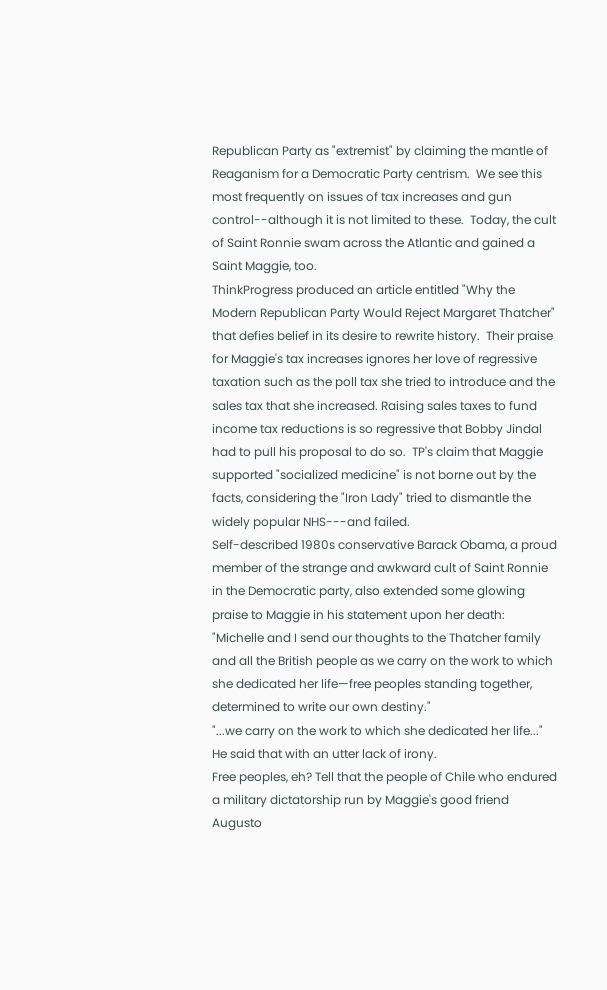Republican Party as "extremist" by claiming the mantle of Reaganism for a Democratic Party centrism.  We see this most frequently on issues of tax increases and gun control--although it is not limited to these.  Today, the cult of Saint Ronnie swam across the Atlantic and gained a Saint Maggie, too.
ThinkProgress produced an article entitled "Why the Modern Republican Party Would Reject Margaret Thatcher" that defies belief in its desire to rewrite history.  Their praise for Maggie's tax increases ignores her love of regressive taxation such as the poll tax she tried to introduce and the sales tax that she increased. Raising sales taxes to fund income tax reductions is so regressive that Bobby Jindal had to pull his proposal to do so.  TP's claim that Maggie supported "socialized medicine" is not borne out by the facts, considering the "Iron Lady" tried to dismantle the widely popular NHS---and failed.
Self-described 1980s conservative Barack Obama, a proud member of the strange and awkward cult of Saint Ronnie in the Democratic party, also extended some glowing praise to Maggie in his statement upon her death:
"Michelle and I send our thoughts to the Thatcher family and all the British people as we carry on the work to which she dedicated her life—free peoples standing together, determined to write our own destiny."
"...we carry on the work to which she dedicated her life..."  He said that with an utter lack of irony.
Free peoples, eh? Tell that the people of Chile who endured a military dictatorship run by Maggie's good friend Augusto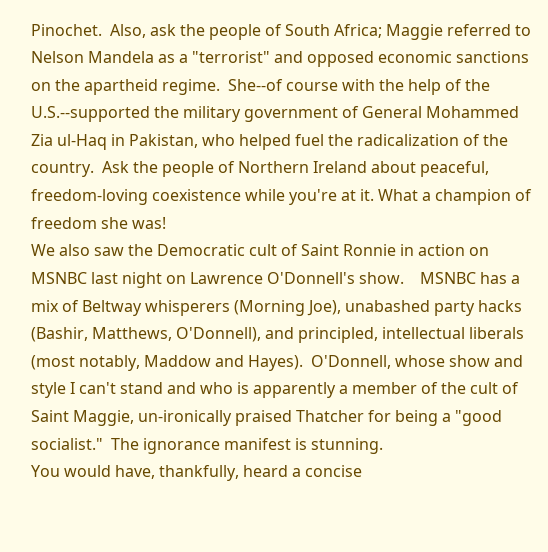Pinochet.  Also, ask the people of South Africa; Maggie referred to Nelson Mandela as a "terrorist" and opposed economic sanctions on the apartheid regime.  She--of course with the help of the U.S.--supported the military government of General Mohammed Zia ul-Haq in Pakistan, who helped fuel the radicalization of the country.  Ask the people of Northern Ireland about peaceful, freedom-loving coexistence while you're at it. What a champion of freedom she was!
We also saw the Democratic cult of Saint Ronnie in action on MSNBC last night on Lawrence O'Donnell's show.    MSNBC has a mix of Beltway whisperers (Morning Joe), unabashed party hacks (Bashir, Matthews, O'Donnell), and principled, intellectual liberals (most notably, Maddow and Hayes).  O'Donnell, whose show and style I can't stand and who is apparently a member of the cult of Saint Maggie, un-ironically praised Thatcher for being a "good socialist."  The ignorance manifest is stunning.
You would have, thankfully, heard a concise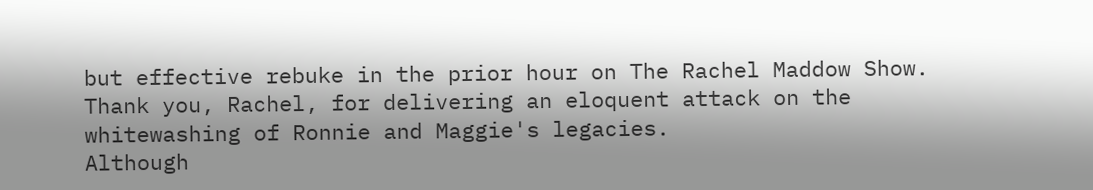but effective rebuke in the prior hour on The Rachel Maddow Show.  Thank you, Rachel, for delivering an eloquent attack on the whitewashing of Ronnie and Maggie's legacies.
Although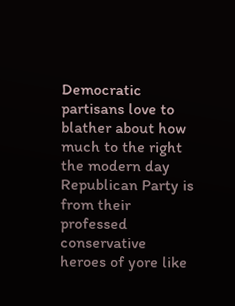Democratic partisans love to blather about how much to the right the modern day Republican Party is from their professed conservative heroes of yore like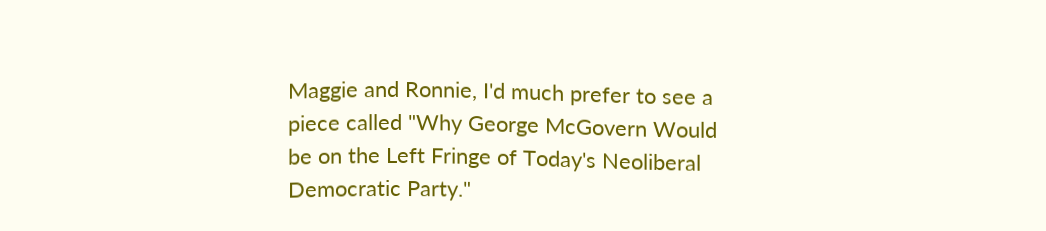Maggie and Ronnie, I'd much prefer to see a piece called "Why George McGovern Would be on the Left Fringe of Today's Neoliberal Democratic Party."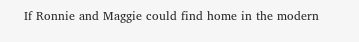If Ronnie and Maggie could find home in the modern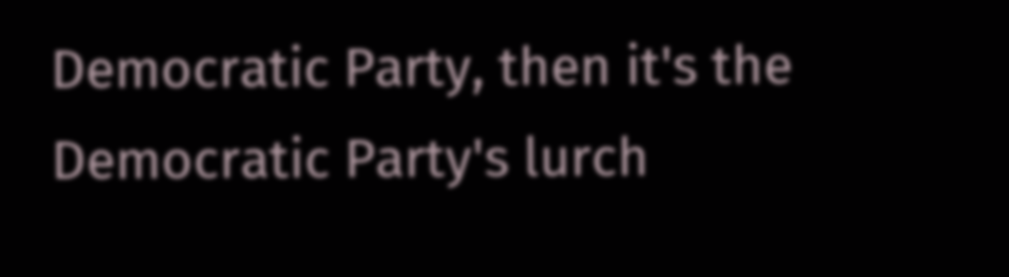Democratic Party, then it's the Democratic Party's lurch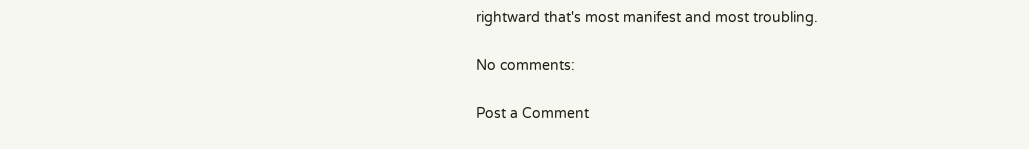rightward that's most manifest and most troubling.

No comments:

Post a Comment